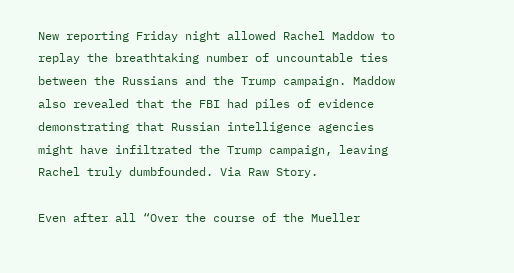New reporting Friday night allowed Rachel Maddow to replay the breathtaking number of uncountable ties between the Russians and the Trump campaign. Maddow also revealed that the FBI had piles of evidence  demonstrating that Russian intelligence agencies might have infiltrated the Trump campaign, leaving Rachel truly dumbfounded. Via Raw Story.

Even after all “Over the course of the Mueller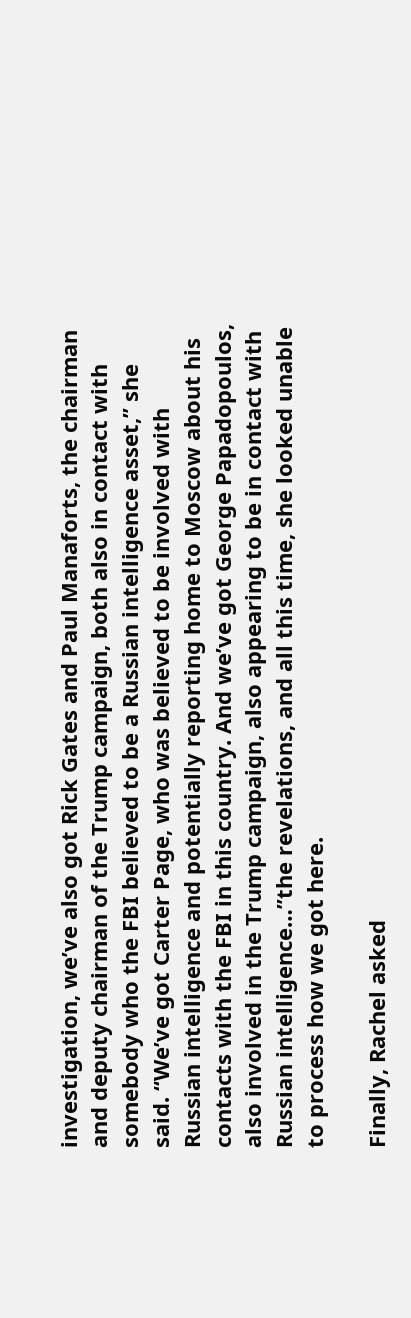investigation, we’ve also got Rick Gates and Paul Manaforts, the chairman and deputy chairman of the Trump campaign, both also in contact with somebody who the FBI believed to be a Russian intelligence asset,” she said. “We’ve got Carter Page, who was believed to be involved with Russian intelligence and potentially reporting home to Moscow about his contacts with the FBI in this country. And we’ve got George Papadopoulos, also involved in the Trump campaign, also appearing to be in contact with Russian intelligence…”the revelations, and all this time, she looked unable to process how we got here.

Finally, Rachel asked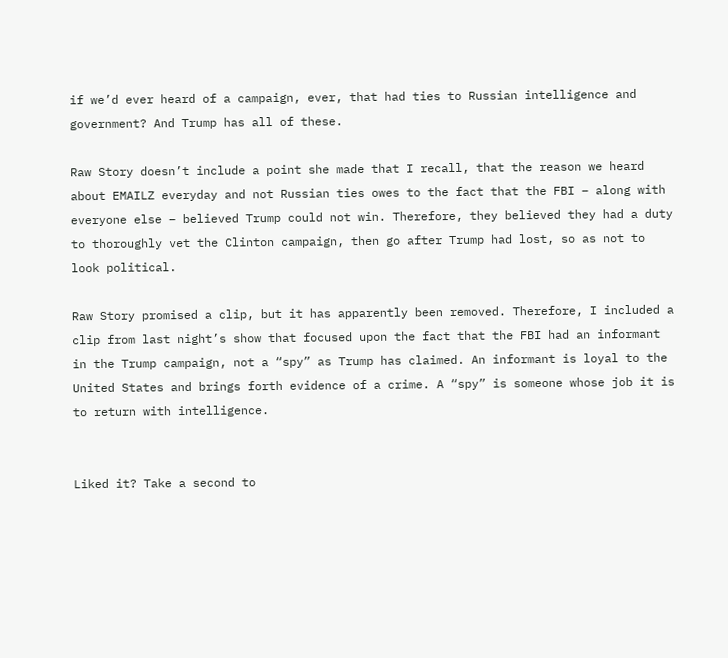if we’d ever heard of a campaign, ever, that had ties to Russian intelligence and government? And Trump has all of these.

Raw Story doesn’t include a point she made that I recall, that the reason we heard about EMAILZ everyday and not Russian ties owes to the fact that the FBI – along with everyone else – believed Trump could not win. Therefore, they believed they had a duty to thoroughly vet the Clinton campaign, then go after Trump had lost, so as not to look political.

Raw Story promised a clip, but it has apparently been removed. Therefore, I included a clip from last night’s show that focused upon the fact that the FBI had an informant in the Trump campaign, not a “spy” as Trump has claimed. An informant is loyal to the United States and brings forth evidence of a crime. A “spy” is someone whose job it is to return with intelligence.


Liked it? Take a second to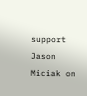support Jason Miciak on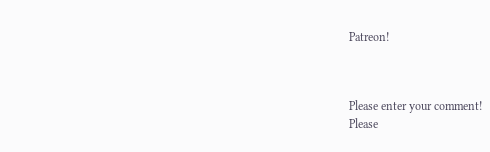Patreon!



Please enter your comment!
Please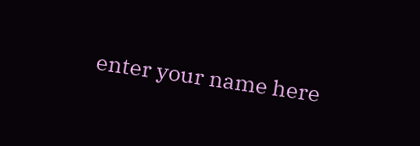enter your name here